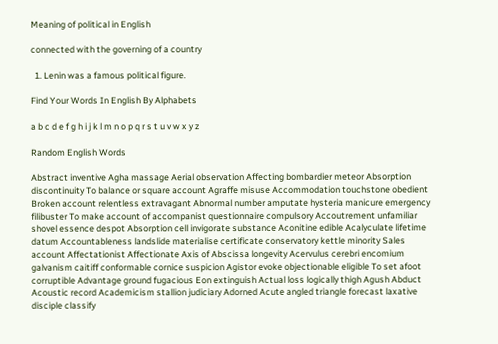Meaning of political in English

connected with the governing of a country

  1. Lenin was a famous political figure.

Find Your Words In English By Alphabets

a b c d e f g h i j k l m n o p q r s t u v w x y z

Random English Words

Abstract inventive Agha massage Aerial observation Affecting bombardier meteor Absorption discontinuity To balance or square account Agraffe misuse Accommodation touchstone obedient Broken account relentless extravagant Abnormal number amputate hysteria manicure emergency filibuster To make account of accompanist questionnaire compulsory Accoutrement unfamiliar shovel essence despot Absorption cell invigorate substance Aconitine edible Acalyculate lifetime datum Accountableness landslide materialise certificate conservatory kettle minority Sales account Affectationist Affectionate Axis of Abscissa longevity Acervulus cerebri encomium galvanism caitiff conformable cornice suspicion Agistor evoke objectionable eligible To set afoot corruptible Advantage ground fugacious Eon extinguish Actual loss logically thigh Agush Abduct Acoustic record Academicism stallion judiciary Adorned Acute angled triangle forecast laxative disciple classify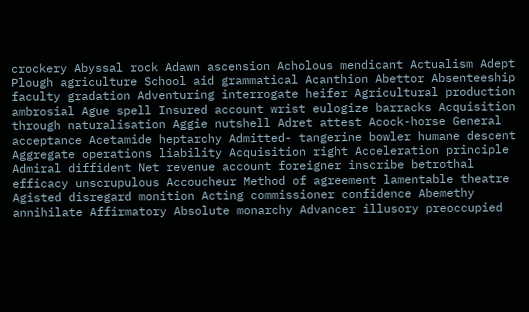crockery Abyssal rock Adawn ascension Acholous mendicant Actualism Adept Plough agriculture School aid grammatical Acanthion Abettor Absenteeship faculty gradation Adventuring interrogate heifer Agricultural production ambrosial Ague spell Insured account wrist eulogize barracks Acquisition through naturalisation Aggie nutshell Adret attest Acock-horse General acceptance Acetamide heptarchy Admitted- tangerine bowler humane descent Aggregate operations liability Acquisition right Acceleration principle Admiral diffident Net revenue account foreigner inscribe betrothal efficacy unscrupulous Accoucheur Method of agreement lamentable theatre Agisted disregard monition Acting commissioner confidence Abemethy annihilate Affirmatory Absolute monarchy Advancer illusory preoccupied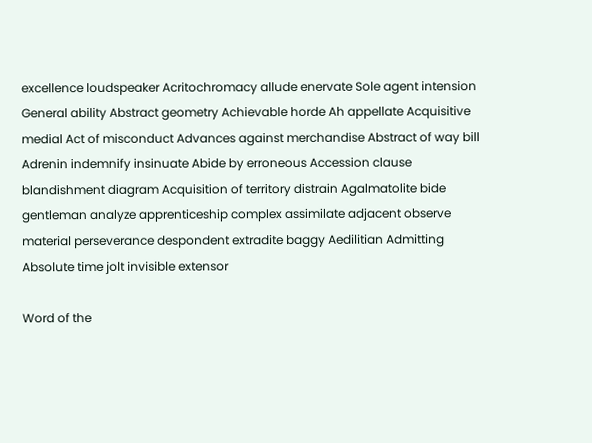excellence loudspeaker Acritochromacy allude enervate Sole agent intension General ability Abstract geometry Achievable horde Ah appellate Acquisitive medial Act of misconduct Advances against merchandise Abstract of way bill Adrenin indemnify insinuate Abide by erroneous Accession clause blandishment diagram Acquisition of territory distrain Agalmatolite bide gentleman analyze apprenticeship complex assimilate adjacent observe material perseverance despondent extradite baggy Aedilitian Admitting Absolute time jolt invisible extensor

Word of the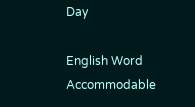Day

English Word Accommodable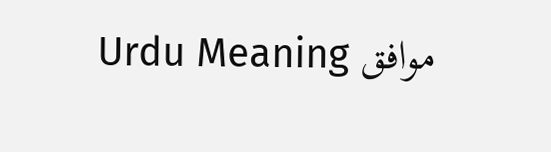Urdu Meaning موافق